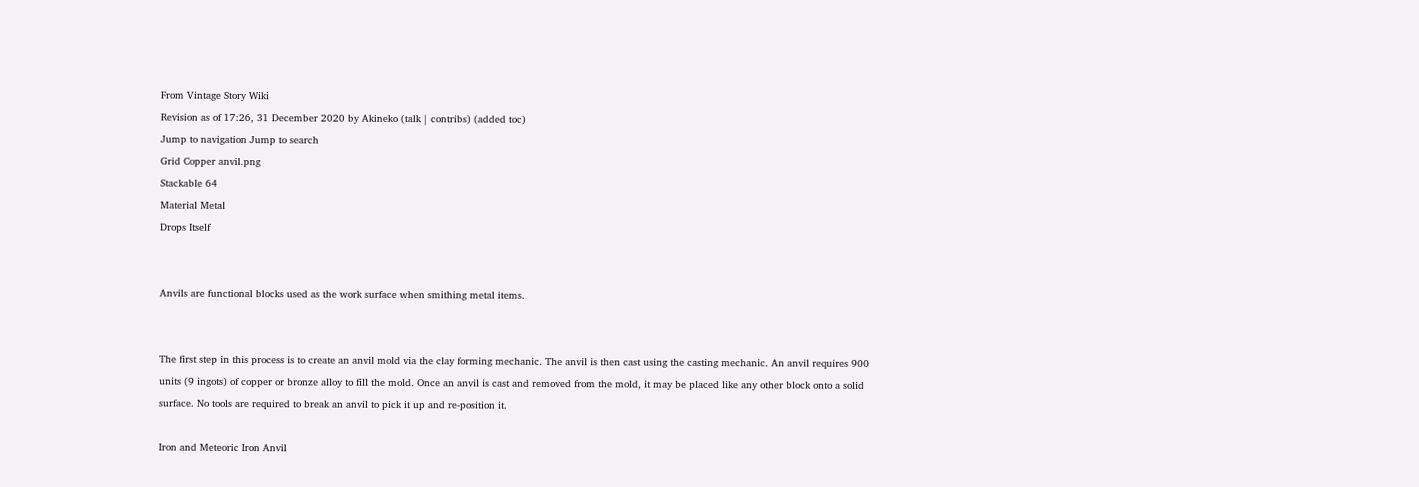From Vintage Story Wiki
Revision as of 17:26, 31 December 2020 by Akineko (talk | contribs) (added toc)
Jump to navigation Jump to search
Grid Copper anvil.png
Stackable 64
Material Metal
Drops Itself


Anvils are functional blocks used as the work surface when smithing metal items.


The first step in this process is to create an anvil mold via the clay forming mechanic. The anvil is then cast using the casting mechanic. An anvil requires 900 units (9 ingots) of copper or bronze alloy to fill the mold. Once an anvil is cast and removed from the mold, it may be placed like any other block onto a solid surface. No tools are required to break an anvil to pick it up and re-position it.

Iron and Meteoric Iron Anvil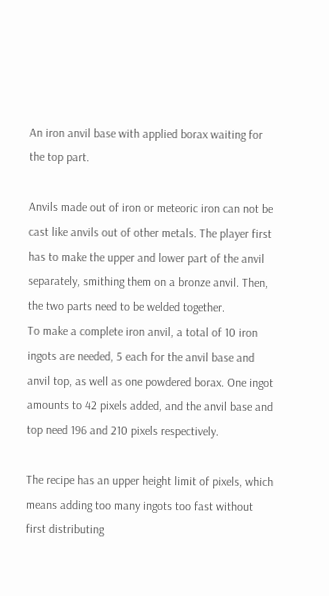An iron anvil base with applied borax waiting for the top part.

Anvils made out of iron or meteoric iron can not be cast like anvils out of other metals. The player first has to make the upper and lower part of the anvil separately, smithing them on a bronze anvil. Then, the two parts need to be welded together.
To make a complete iron anvil, a total of 10 iron ingots are needed, 5 each for the anvil base and anvil top, as well as one powdered borax. One ingot amounts to 42 pixels added, and the anvil base and top need 196 and 210 pixels respectively.

The recipe has an upper height limit of pixels, which means adding too many ingots too fast without first distributing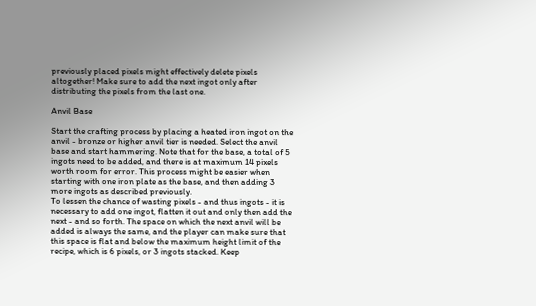previously placed pixels might effectively delete pixels altogether! Make sure to add the next ingot only after distributing the pixels from the last one.

Anvil Base

Start the crafting process by placing a heated iron ingot on the anvil - bronze or higher anvil tier is needed. Select the anvil base and start hammering. Note that for the base, a total of 5 ingots need to be added, and there is at maximum 14 pixels worth room for error. This process might be easier when starting with one iron plate as the base, and then adding 3 more ingots as described previously.
To lessen the chance of wasting pixels - and thus ingots - it is necessary to add one ingot, flatten it out and only then add the next - and so forth. The space on which the next anvil will be added is always the same, and the player can make sure that this space is flat and below the maximum height limit of the recipe, which is 6 pixels, or 3 ingots stacked. Keep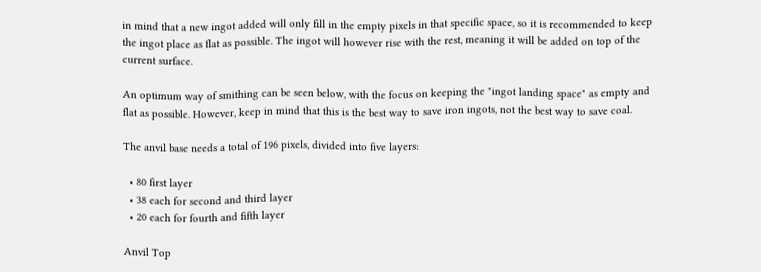in mind that a new ingot added will only fill in the empty pixels in that specific space, so it is recommended to keep the ingot place as flat as possible. The ingot will however rise with the rest, meaning it will be added on top of the current surface.

An optimum way of smithing can be seen below, with the focus on keeping the "ingot landing space" as empty and flat as possible. However, keep in mind that this is the best way to save iron ingots, not the best way to save coal.

The anvil base needs a total of 196 pixels, divided into five layers:

  • 80 first layer
  • 38 each for second and third layer
  • 20 each for fourth and fifth layer

Anvil Top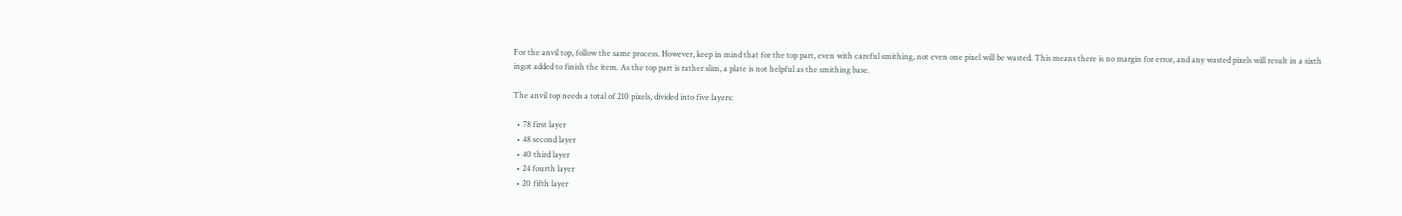For the anvil top, follow the same process. However, keep in mind that for the top part, even with careful smithing, not even one pixel will be wasted. This means there is no margin for error, and any wasted pixels will result in a sixth ingot added to finish the item. As the top part is rather slim, a plate is not helpful as the smithing base.

The anvil top needs a total of 210 pixels, divided into five layers:

  • 78 first layer
  • 48 second layer
  • 40 third layer
  • 24 fourth layer
  • 20 fifth layer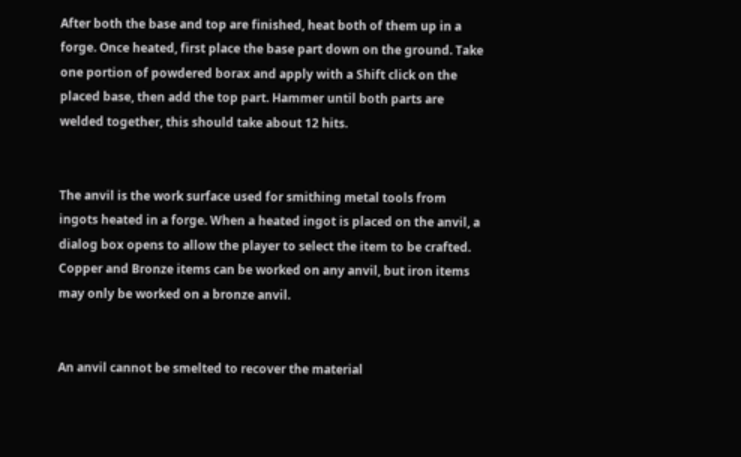After both the base and top are finished, heat both of them up in a forge. Once heated, first place the base part down on the ground. Take one portion of powdered borax and apply with a Shift click on the placed base, then add the top part. Hammer until both parts are welded together, this should take about 12 hits.


The anvil is the work surface used for smithing metal tools from ingots heated in a forge. When a heated ingot is placed on the anvil, a dialog box opens to allow the player to select the item to be crafted. Copper and Bronze items can be worked on any anvil, but iron items may only be worked on a bronze anvil.


An anvil cannot be smelted to recover the material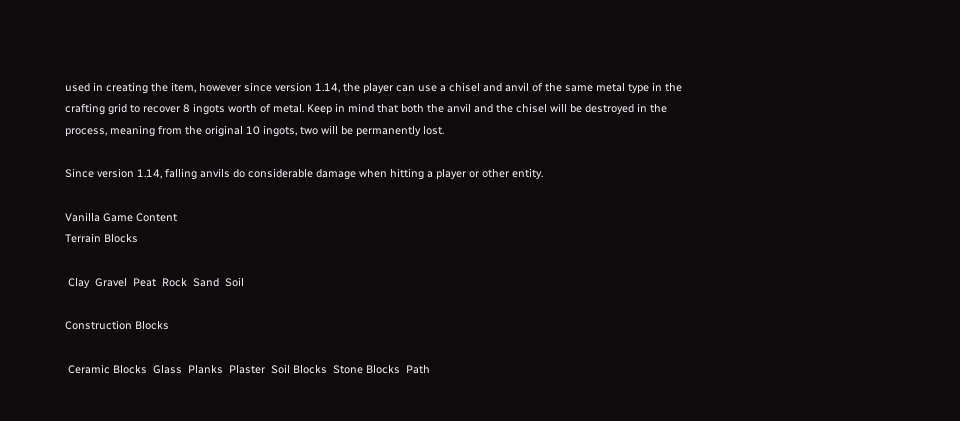used in creating the item, however since version 1.14, the player can use a chisel and anvil of the same metal type in the crafting grid to recover 8 ingots worth of metal. Keep in mind that both the anvil and the chisel will be destroyed in the process, meaning from the original 10 ingots, two will be permanently lost.

Since version 1.14, falling anvils do considerable damage when hitting a player or other entity.

Vanilla Game Content
Terrain Blocks

 Clay  Gravel  Peat  Rock  Sand  Soil

Construction Blocks

 Ceramic Blocks  Glass  Planks  Plaster  Soil Blocks  Stone Blocks  Path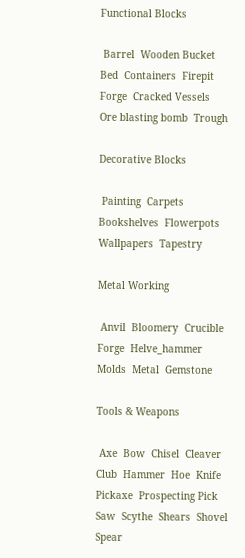Functional Blocks

 Barrel  Wooden Bucket  Bed  Containers  Firepit  Forge  Cracked Vessels  Ore blasting bomb  Trough

Decorative Blocks

 Painting  Carpets  Bookshelves  Flowerpots  Wallpapers  Tapestry

Metal Working

 Anvil  Bloomery  Crucible  Forge  Helve_hammer  Molds  Metal  Gemstone

Tools & Weapons

 Axe  Bow  Chisel  Cleaver  Club  Hammer  Hoe  Knife  Pickaxe  Prospecting Pick  Saw  Scythe  Shears  Shovel  Spear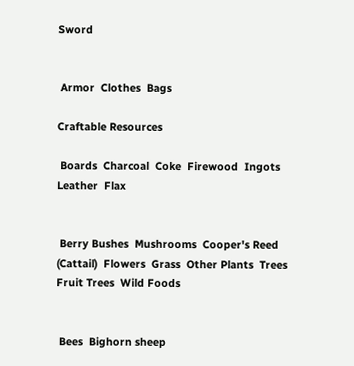Sword


 Armor  Clothes  Bags

Craftable Resources

 Boards  Charcoal  Coke  Firewood  Ingots  Leather  Flax


 Berry Bushes  Mushrooms  Cooper's Reed (Cattail)  Flowers  Grass  Other Plants  Trees  Fruit Trees  Wild Foods


 Bees  Bighorn sheep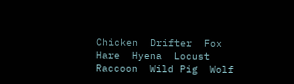Chicken  Drifter  Fox  Hare  Hyena  Locust  Raccoon  Wild Pig  Wolf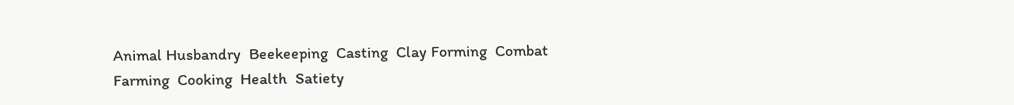Animal Husbandry  Beekeeping  Casting  Clay Forming  Combat  Farming  Cooking  Health  Satiety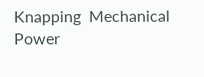Knapping  Mechanical Power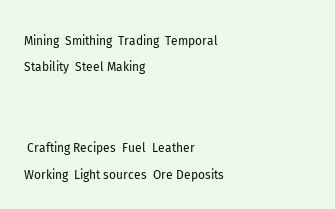Mining  Smithing  Trading  Temporal Stability  Steel Making


 Crafting Recipes  Fuel  Leather Working  Light sources  Ore Deposits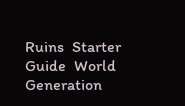Ruins  Starter Guide  World Generation